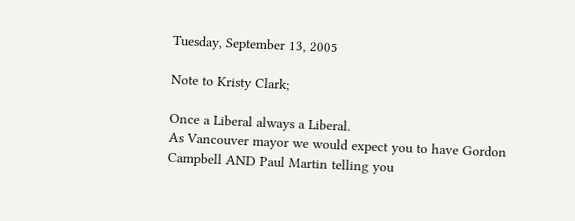Tuesday, September 13, 2005

Note to Kristy Clark;

Once a Liberal always a Liberal.
As Vancouver mayor we would expect you to have Gordon Campbell AND Paul Martin telling you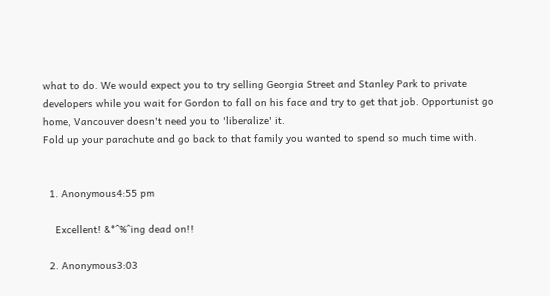what to do. We would expect you to try selling Georgia Street and Stanley Park to private developers while you wait for Gordon to fall on his face and try to get that job. Opportunist go home, Vancouver doesn't need you to 'liberalize' it.
Fold up your parachute and go back to that family you wanted to spend so much time with.


  1. Anonymous4:55 pm

    Excellent! &*^%^ing dead on!!

  2. Anonymous3:03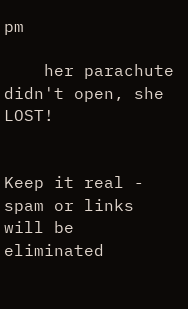pm

    her parachute didn't open, she LOST!


Keep it real - spam or links will be eliminated